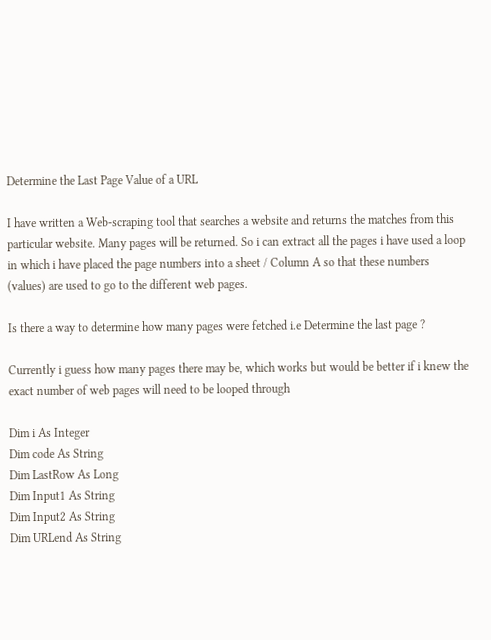Determine the Last Page Value of a URL

I have written a Web-scraping tool that searches a website and returns the matches from this particular website. Many pages will be returned. So i can extract all the pages i have used a loop in which i have placed the page numbers into a sheet / Column A so that these numbers (values) are used to go to the different web pages.

Is there a way to determine how many pages were fetched i.e Determine the last page ?

Currently i guess how many pages there may be, which works but would be better if i knew the exact number of web pages will need to be looped through

Dim i As Integer
Dim code As String
Dim LastRow As Long
Dim Input1 As String
Dim Input2 As String
Dim URLend As String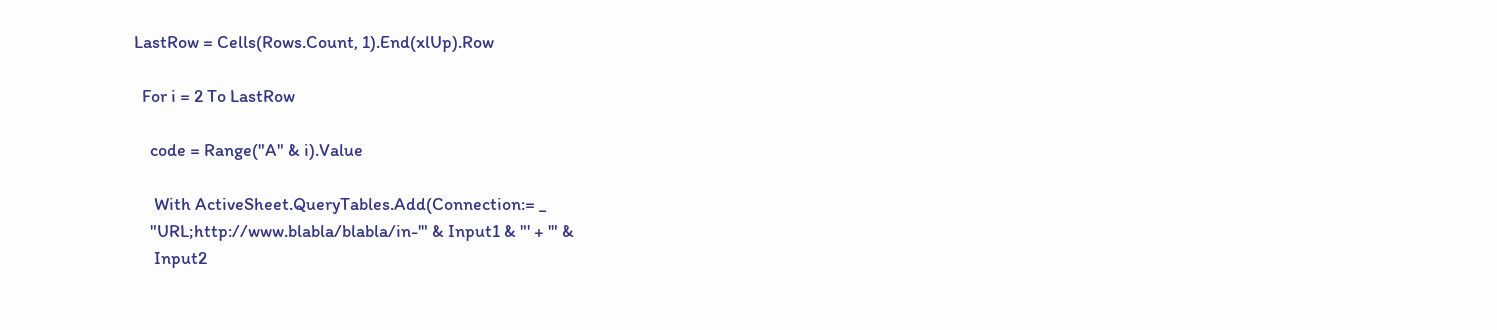LastRow = Cells(Rows.Count, 1).End(xlUp).Row

  For i = 2 To LastRow

    code = Range("A" & i).Value

     With ActiveSheet.QueryTables.Add(Connection:= _
    "URL;http://www.blabla/blabla/in-'" & Input1 & "' + '" &
     Input2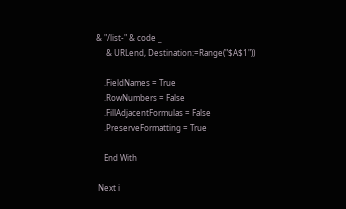& "/list-" & code _
     & URLend, Destination:=Range("$A$1"))

    .FieldNames = True
    .RowNumbers = False
    .FillAdjacentFormulas = False
    .PreserveFormatting = True

    End With

 Next i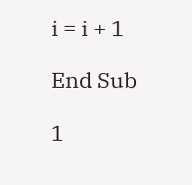i = i + 1

End Sub

1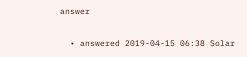answer

  • answered 2019-04-15 06:38 Solar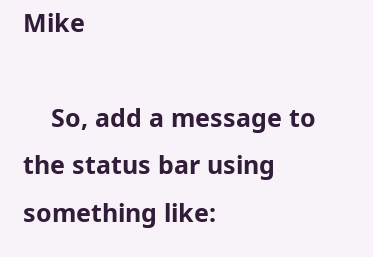Mike

    So, add a message to the status bar using something like: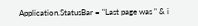Application.StatusBar = "Last page was " & i